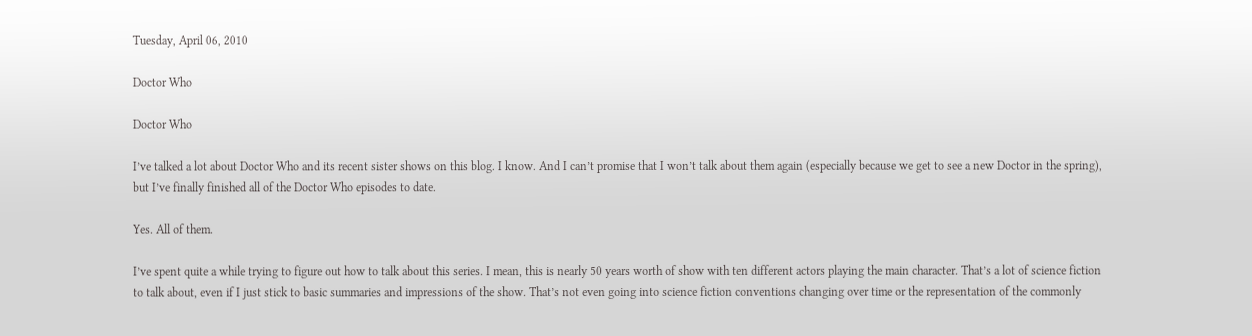Tuesday, April 06, 2010

Doctor Who

Doctor Who

I’ve talked a lot about Doctor Who and its recent sister shows on this blog. I know. And I can’t promise that I won’t talk about them again (especially because we get to see a new Doctor in the spring), but I’ve finally finished all of the Doctor Who episodes to date.

Yes. All of them.

I’ve spent quite a while trying to figure out how to talk about this series. I mean, this is nearly 50 years worth of show with ten different actors playing the main character. That’s a lot of science fiction to talk about, even if I just stick to basic summaries and impressions of the show. That’s not even going into science fiction conventions changing over time or the representation of the commonly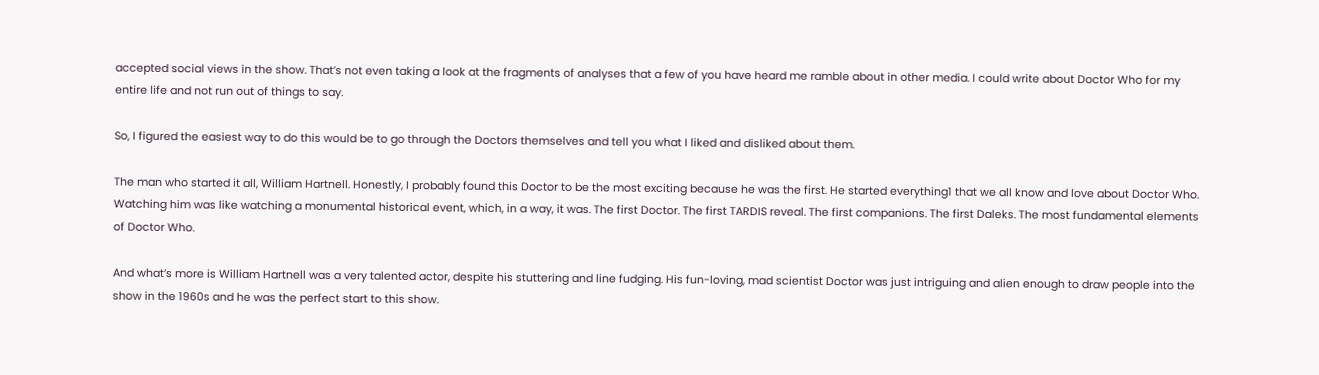accepted social views in the show. That’s not even taking a look at the fragments of analyses that a few of you have heard me ramble about in other media. I could write about Doctor Who for my entire life and not run out of things to say.

So, I figured the easiest way to do this would be to go through the Doctors themselves and tell you what I liked and disliked about them.

The man who started it all, William Hartnell. Honestly, I probably found this Doctor to be the most exciting because he was the first. He started everything1 that we all know and love about Doctor Who. Watching him was like watching a monumental historical event, which, in a way, it was. The first Doctor. The first TARDIS reveal. The first companions. The first Daleks. The most fundamental elements of Doctor Who.

And what’s more is William Hartnell was a very talented actor, despite his stuttering and line fudging. His fun-loving, mad scientist Doctor was just intriguing and alien enough to draw people into the show in the 1960s and he was the perfect start to this show.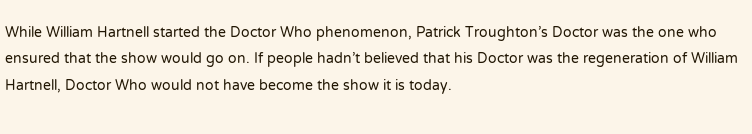While William Hartnell started the Doctor Who phenomenon, Patrick Troughton’s Doctor was the one who ensured that the show would go on. If people hadn’t believed that his Doctor was the regeneration of William Hartnell, Doctor Who would not have become the show it is today.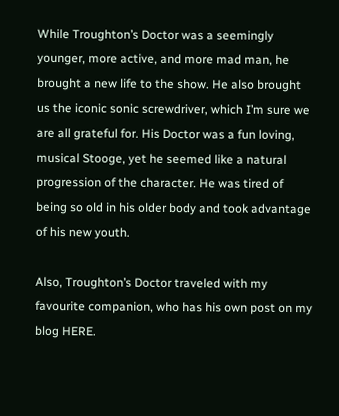While Troughton’s Doctor was a seemingly younger, more active, and more mad man, he brought a new life to the show. He also brought us the iconic sonic screwdriver, which I’m sure we are all grateful for. His Doctor was a fun loving, musical Stooge, yet he seemed like a natural progression of the character. He was tired of being so old in his older body and took advantage of his new youth.

Also, Troughton’s Doctor traveled with my favourite companion, who has his own post on my blog HERE.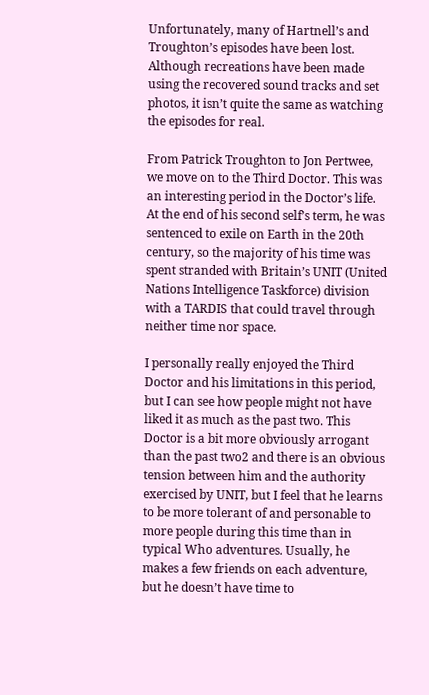Unfortunately, many of Hartnell’s and Troughton’s episodes have been lost. Although recreations have been made using the recovered sound tracks and set photos, it isn’t quite the same as watching the episodes for real.

From Patrick Troughton to Jon Pertwee, we move on to the Third Doctor. This was an interesting period in the Doctor’s life. At the end of his second self’s term, he was sentenced to exile on Earth in the 20th century, so the majority of his time was spent stranded with Britain’s UNIT (United Nations Intelligence Taskforce) division with a TARDIS that could travel through neither time nor space.

I personally really enjoyed the Third Doctor and his limitations in this period, but I can see how people might not have liked it as much as the past two. This Doctor is a bit more obviously arrogant than the past two2 and there is an obvious tension between him and the authority exercised by UNIT, but I feel that he learns to be more tolerant of and personable to more people during this time than in typical Who adventures. Usually, he makes a few friends on each adventure, but he doesn’t have time to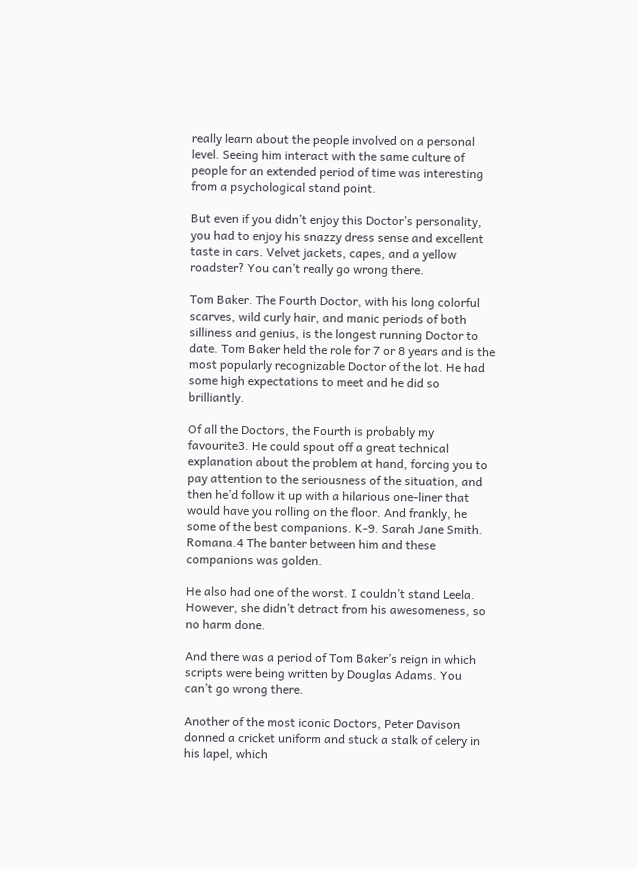really learn about the people involved on a personal level. Seeing him interact with the same culture of people for an extended period of time was interesting from a psychological stand point.

But even if you didn’t enjoy this Doctor’s personality, you had to enjoy his snazzy dress sense and excellent taste in cars. Velvet jackets, capes, and a yellow roadster? You can’t really go wrong there.

Tom Baker. The Fourth Doctor, with his long colorful scarves, wild curly hair, and manic periods of both silliness and genius, is the longest running Doctor to date. Tom Baker held the role for 7 or 8 years and is the most popularly recognizable Doctor of the lot. He had some high expectations to meet and he did so brilliantly.

Of all the Doctors, the Fourth is probably my favourite3. He could spout off a great technical explanation about the problem at hand, forcing you to pay attention to the seriousness of the situation, and then he’d follow it up with a hilarious one-liner that would have you rolling on the floor. And frankly, he some of the best companions. K-9. Sarah Jane Smith. Romana.4 The banter between him and these companions was golden.

He also had one of the worst. I couldn’t stand Leela. However, she didn’t detract from his awesomeness, so no harm done.

And there was a period of Tom Baker’s reign in which scripts were being written by Douglas Adams. You can’t go wrong there.

Another of the most iconic Doctors, Peter Davison donned a cricket uniform and stuck a stalk of celery in his lapel, which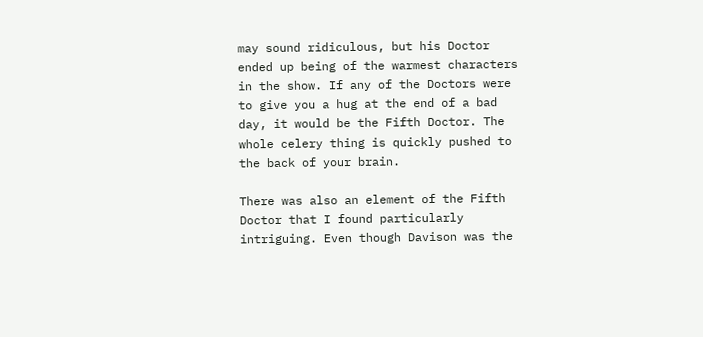may sound ridiculous, but his Doctor ended up being of the warmest characters in the show. If any of the Doctors were to give you a hug at the end of a bad day, it would be the Fifth Doctor. The whole celery thing is quickly pushed to the back of your brain.

There was also an element of the Fifth Doctor that I found particularly intriguing. Even though Davison was the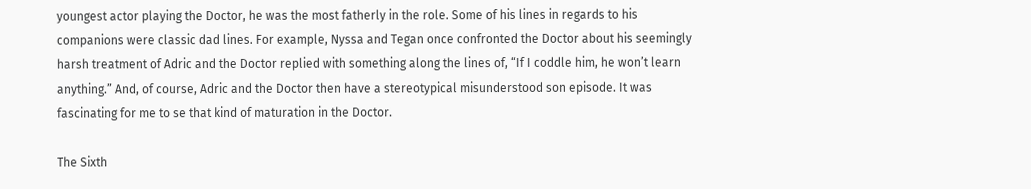youngest actor playing the Doctor, he was the most fatherly in the role. Some of his lines in regards to his companions were classic dad lines. For example, Nyssa and Tegan once confronted the Doctor about his seemingly harsh treatment of Adric and the Doctor replied with something along the lines of, “If I coddle him, he won’t learn anything.” And, of course, Adric and the Doctor then have a stereotypical misunderstood son episode. It was fascinating for me to se that kind of maturation in the Doctor.

The Sixth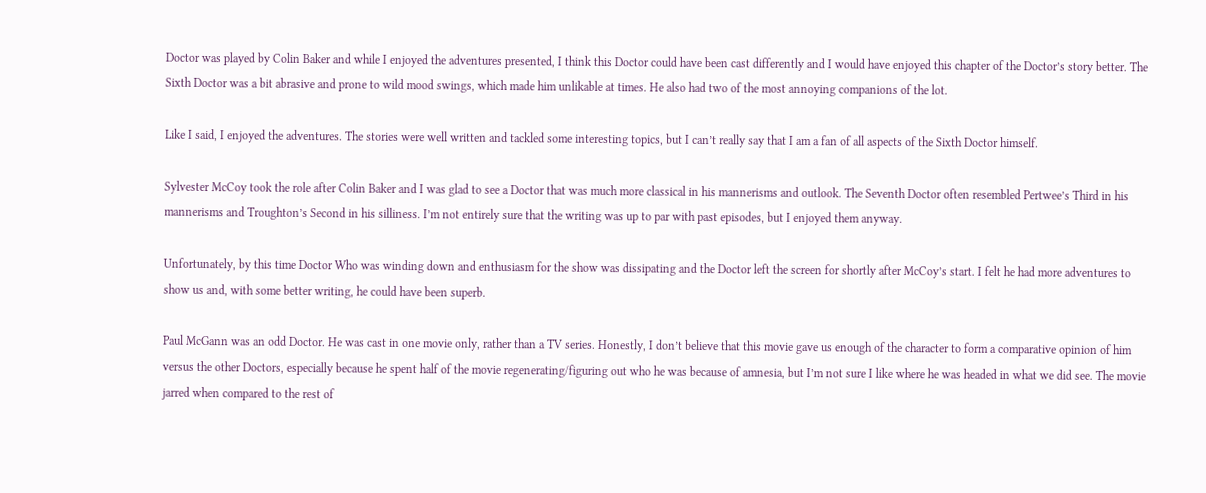Doctor was played by Colin Baker and while I enjoyed the adventures presented, I think this Doctor could have been cast differently and I would have enjoyed this chapter of the Doctor’s story better. The Sixth Doctor was a bit abrasive and prone to wild mood swings, which made him unlikable at times. He also had two of the most annoying companions of the lot.

Like I said, I enjoyed the adventures. The stories were well written and tackled some interesting topics, but I can’t really say that I am a fan of all aspects of the Sixth Doctor himself.

Sylvester McCoy took the role after Colin Baker and I was glad to see a Doctor that was much more classical in his mannerisms and outlook. The Seventh Doctor often resembled Pertwee’s Third in his mannerisms and Troughton’s Second in his silliness. I’m not entirely sure that the writing was up to par with past episodes, but I enjoyed them anyway.

Unfortunately, by this time Doctor Who was winding down and enthusiasm for the show was dissipating and the Doctor left the screen for shortly after McCoy’s start. I felt he had more adventures to show us and, with some better writing, he could have been superb.

Paul McGann was an odd Doctor. He was cast in one movie only, rather than a TV series. Honestly, I don’t believe that this movie gave us enough of the character to form a comparative opinion of him versus the other Doctors, especially because he spent half of the movie regenerating/figuring out who he was because of amnesia, but I’m not sure I like where he was headed in what we did see. The movie jarred when compared to the rest of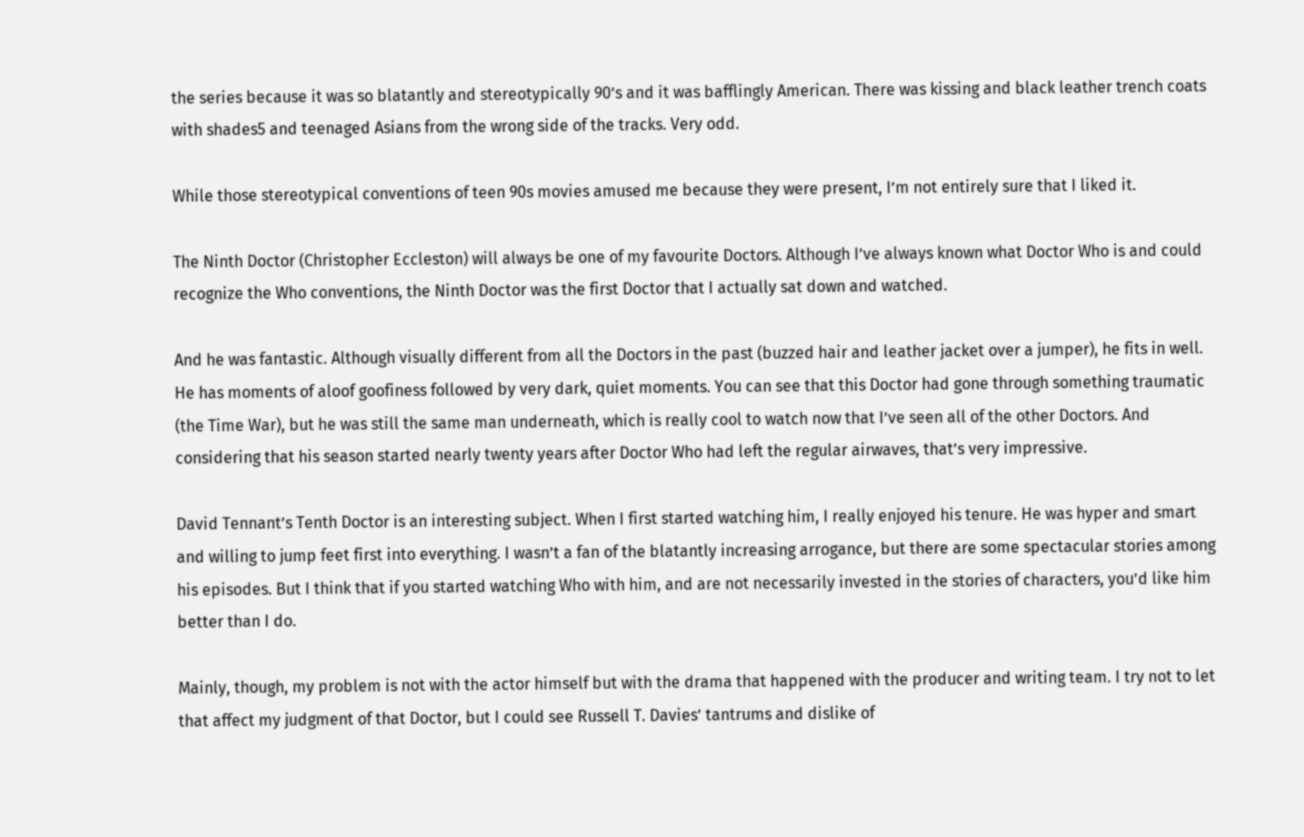the series because it was so blatantly and stereotypically 90’s and it was bafflingly American. There was kissing and black leather trench coats with shades5 and teenaged Asians from the wrong side of the tracks. Very odd.

While those stereotypical conventions of teen 90s movies amused me because they were present, I’m not entirely sure that I liked it.

The Ninth Doctor (Christopher Eccleston) will always be one of my favourite Doctors. Although I’ve always known what Doctor Who is and could recognize the Who conventions, the Ninth Doctor was the first Doctor that I actually sat down and watched.

And he was fantastic. Although visually different from all the Doctors in the past (buzzed hair and leather jacket over a jumper), he fits in well. He has moments of aloof goofiness followed by very dark, quiet moments. You can see that this Doctor had gone through something traumatic (the Time War), but he was still the same man underneath, which is really cool to watch now that I’ve seen all of the other Doctors. And considering that his season started nearly twenty years after Doctor Who had left the regular airwaves, that’s very impressive.

David Tennant’s Tenth Doctor is an interesting subject. When I first started watching him, I really enjoyed his tenure. He was hyper and smart and willing to jump feet first into everything. I wasn’t a fan of the blatantly increasing arrogance, but there are some spectacular stories among his episodes. But I think that if you started watching Who with him, and are not necessarily invested in the stories of characters, you’d like him better than I do.

Mainly, though, my problem is not with the actor himself but with the drama that happened with the producer and writing team. I try not to let that affect my judgment of that Doctor, but I could see Russell T. Davies’ tantrums and dislike of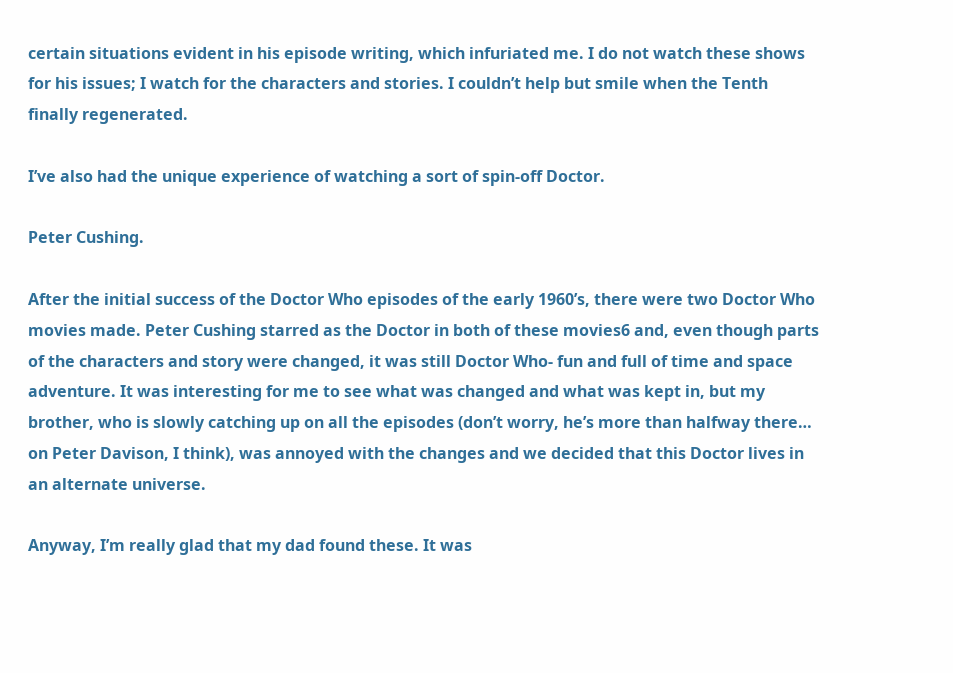certain situations evident in his episode writing, which infuriated me. I do not watch these shows for his issues; I watch for the characters and stories. I couldn’t help but smile when the Tenth finally regenerated.

I’ve also had the unique experience of watching a sort of spin-off Doctor.

Peter Cushing.

After the initial success of the Doctor Who episodes of the early 1960’s, there were two Doctor Who movies made. Peter Cushing starred as the Doctor in both of these movies6 and, even though parts of the characters and story were changed, it was still Doctor Who- fun and full of time and space adventure. It was interesting for me to see what was changed and what was kept in, but my brother, who is slowly catching up on all the episodes (don’t worry, he’s more than halfway there… on Peter Davison, I think), was annoyed with the changes and we decided that this Doctor lives in an alternate universe.

Anyway, I’m really glad that my dad found these. It was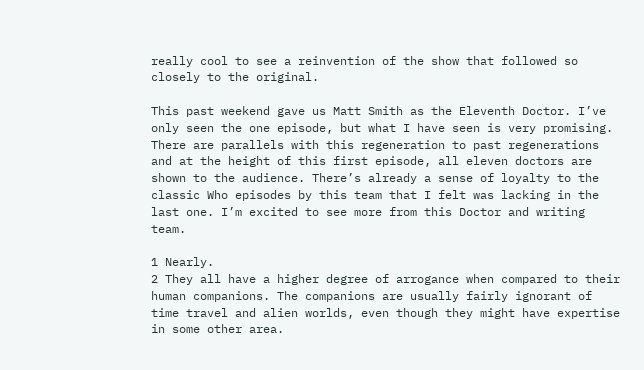really cool to see a reinvention of the show that followed so closely to the original.

This past weekend gave us Matt Smith as the Eleventh Doctor. I’ve only seen the one episode, but what I have seen is very promising. There are parallels with this regeneration to past regenerations and at the height of this first episode, all eleven doctors are shown to the audience. There’s already a sense of loyalty to the classic Who episodes by this team that I felt was lacking in the last one. I’m excited to see more from this Doctor and writing team.

1 Nearly.
2 They all have a higher degree of arrogance when compared to their human companions. The companions are usually fairly ignorant of time travel and alien worlds, even though they might have expertise in some other area.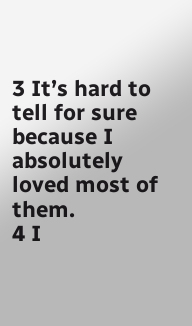3 It’s hard to tell for sure because I absolutely loved most of them.
4 I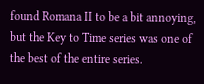found Romana II to be a bit annoying, but the Key to Time series was one of the best of the entire series.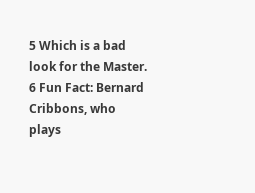5 Which is a bad look for the Master.
6 Fun Fact: Bernard Cribbons, who plays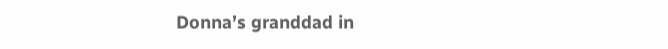Donna’s granddad in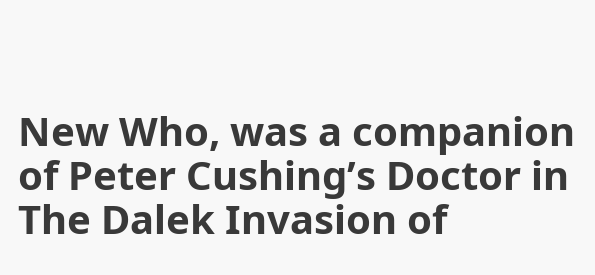New Who, was a companion of Peter Cushing’s Doctor in The Dalek Invasion of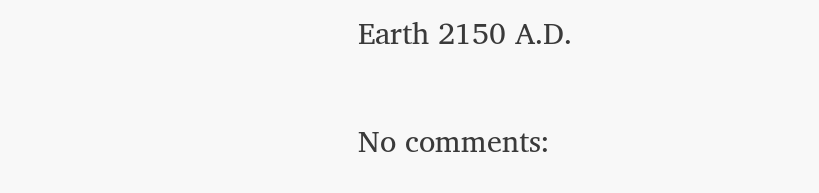Earth 2150 A.D.

No comments: